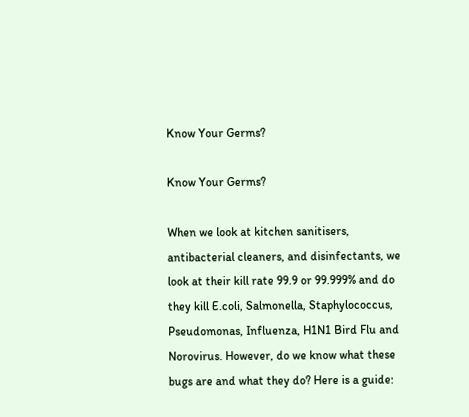Know Your Germs?

Know Your Germs?

When we look at kitchen sanitisers, antibacterial cleaners, and disinfectants, we look at their kill rate 99.9 or 99.999% and do they kill E.coli, Salmonella, Staphylococcus, Pseudomonas, Influenza, H1N1 Bird Flu and Norovirus. However, do we know what these bugs are and what they do? Here is a guide: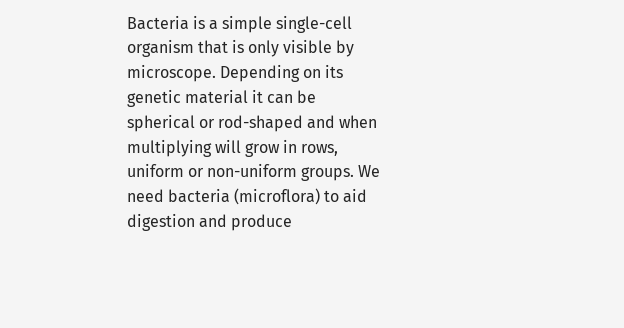Bacteria is a simple single-cell organism that is only visible by microscope. Depending on its genetic material it can be spherical or rod-shaped and when multiplying will grow in rows, uniform or non-uniform groups. We need bacteria (microflora) to aid digestion and produce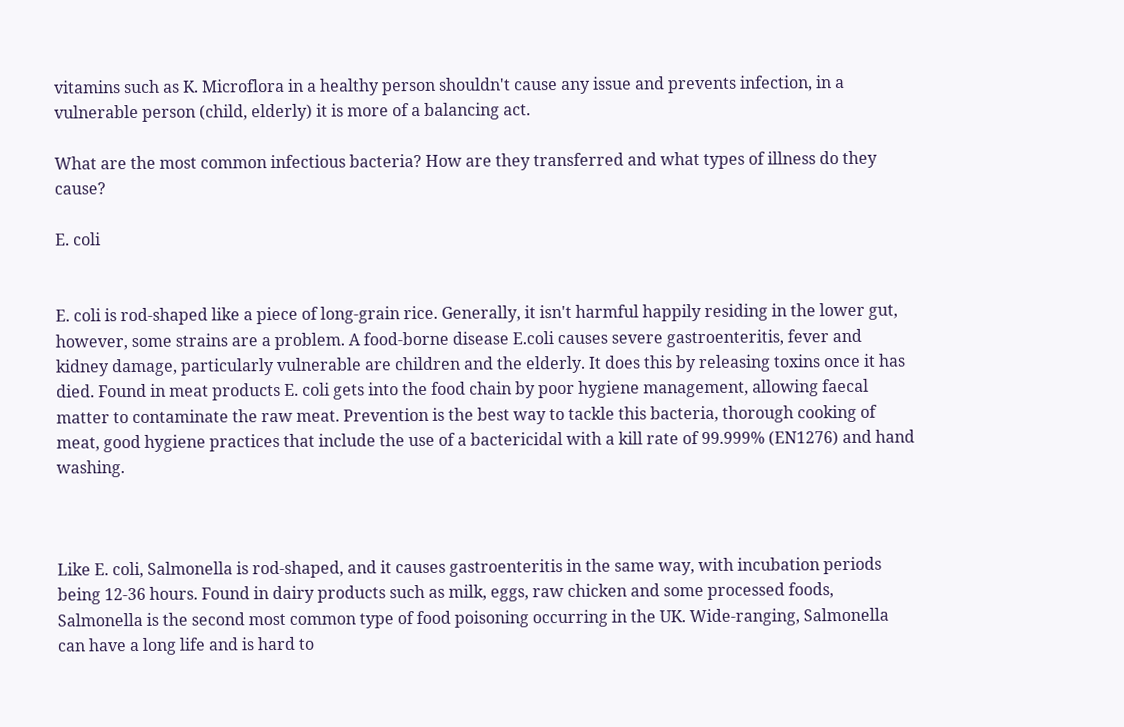vitamins such as K. Microflora in a healthy person shouldn't cause any issue and prevents infection, in a vulnerable person (child, elderly) it is more of a balancing act.

What are the most common infectious bacteria? How are they transferred and what types of illness do they cause?

E. coli


E. coli is rod-shaped like a piece of long-grain rice. Generally, it isn't harmful happily residing in the lower gut, however, some strains are a problem. A food-borne disease E.coli causes severe gastroenteritis, fever and kidney damage, particularly vulnerable are children and the elderly. It does this by releasing toxins once it has died. Found in meat products E. coli gets into the food chain by poor hygiene management, allowing faecal matter to contaminate the raw meat. Prevention is the best way to tackle this bacteria, thorough cooking of meat, good hygiene practices that include the use of a bactericidal with a kill rate of 99.999% (EN1276) and hand washing.



Like E. coli, Salmonella is rod-shaped, and it causes gastroenteritis in the same way, with incubation periods being 12-36 hours. Found in dairy products such as milk, eggs, raw chicken and some processed foods, Salmonella is the second most common type of food poisoning occurring in the UK. Wide-ranging, Salmonella can have a long life and is hard to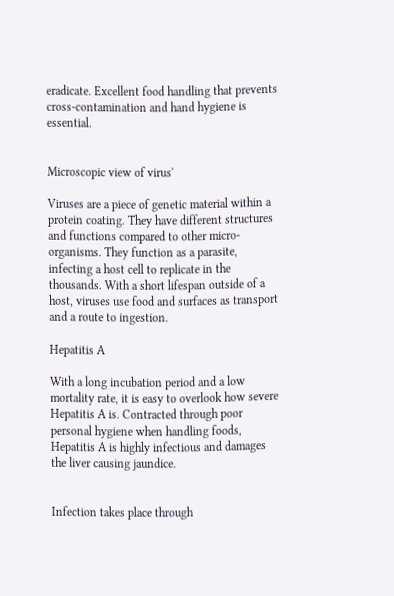eradicate. Excellent food handling that prevents cross-contamination and hand hygiene is essential.


Microscopic view of virus'

Viruses are a piece of genetic material within a protein coating. They have different structures and functions compared to other micro-organisms. They function as a parasite, infecting a host cell to replicate in the thousands. With a short lifespan outside of a host, viruses use food and surfaces as transport and a route to ingestion.

Hepatitis A

With a long incubation period and a low mortality rate, it is easy to overlook how severe Hepatitis A is. Contracted through poor personal hygiene when handling foods, Hepatitis A is highly infectious and damages the liver causing jaundice.


Infection takes place through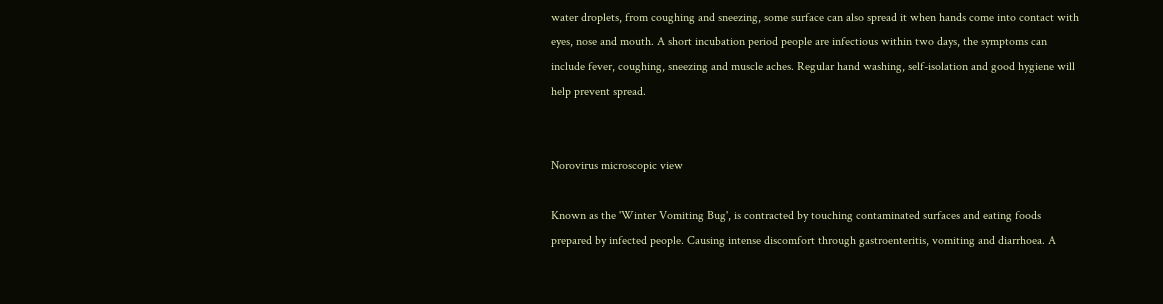water droplets, from coughing and sneezing, some surface can also spread it when hands come into contact with eyes, nose and mouth. A short incubation period people are infectious within two days, the symptoms can include fever, coughing, sneezing and muscle aches. Regular hand washing, self-isolation and good hygiene will help prevent spread.


Norovirus microscopic view

Known as the 'Winter Vomiting Bug', is contracted by touching contaminated surfaces and eating foods prepared by infected people. Causing intense discomfort through gastroenteritis, vomiting and diarrhoea. A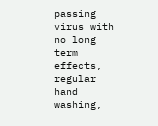passing virus with no long term effects, regular hand washing,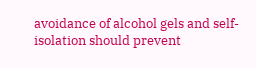avoidance of alcohol gels and self-isolation should prevent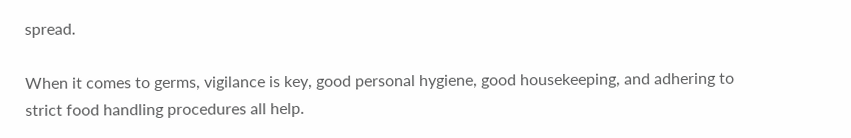spread.

When it comes to germs, vigilance is key, good personal hygiene, good housekeeping, and adhering to strict food handling procedures all help.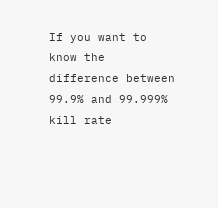If you want to know the difference between 99.9% and 99.999% kill rate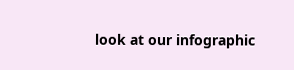look at our infographic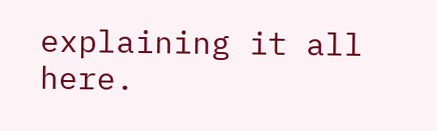explaining it all here.